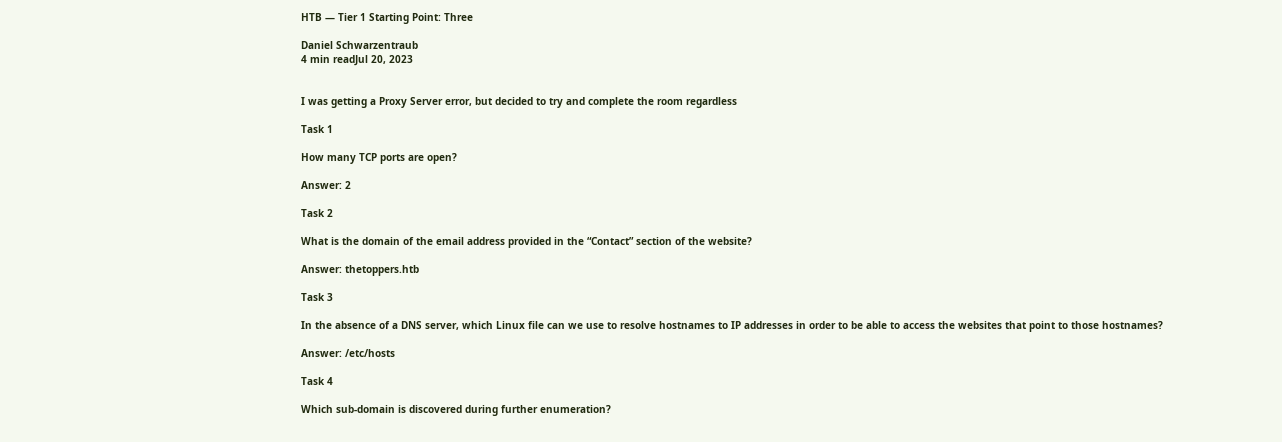HTB — Tier 1 Starting Point: Three

Daniel Schwarzentraub
4 min readJul 20, 2023


I was getting a Proxy Server error, but decided to try and complete the room regardless

Task 1

How many TCP ports are open?

Answer: 2

Task 2

What is the domain of the email address provided in the “Contact” section of the website?

Answer: thetoppers.htb

Task 3

In the absence of a DNS server, which Linux file can we use to resolve hostnames to IP addresses in order to be able to access the websites that point to those hostnames?

Answer: /etc/hosts

Task 4

Which sub-domain is discovered during further enumeration?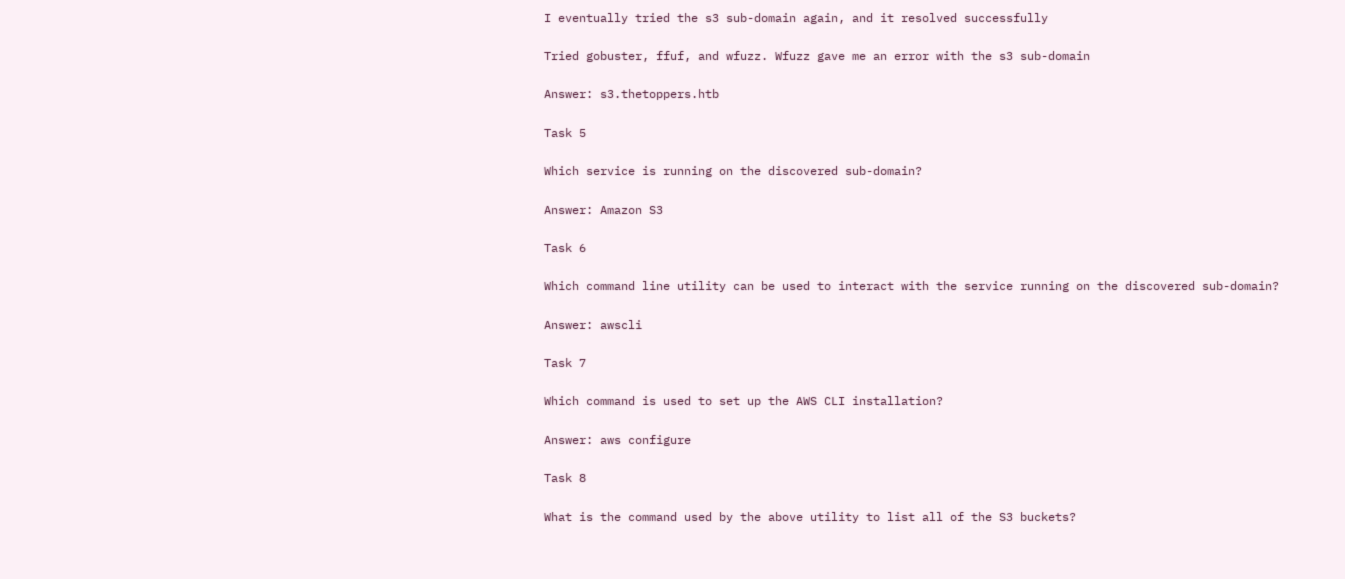I eventually tried the s3 sub-domain again, and it resolved successfully

Tried gobuster, ffuf, and wfuzz. Wfuzz gave me an error with the s3 sub-domain

Answer: s3.thetoppers.htb

Task 5

Which service is running on the discovered sub-domain?

Answer: Amazon S3

Task 6

Which command line utility can be used to interact with the service running on the discovered sub-domain?

Answer: awscli

Task 7

Which command is used to set up the AWS CLI installation?

Answer: aws configure

Task 8

What is the command used by the above utility to list all of the S3 buckets?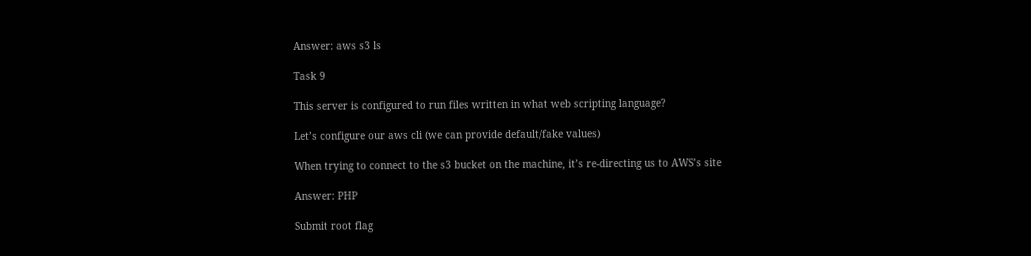Answer: aws s3 ls

Task 9

This server is configured to run files written in what web scripting language?

Let’s configure our aws cli (we can provide default/fake values)

When trying to connect to the s3 bucket on the machine, it’s re-directing us to AWS’s site

Answer: PHP

Submit root flag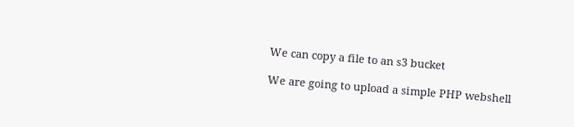We can copy a file to an s3 bucket

We are going to upload a simple PHP webshell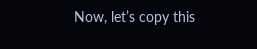Now, let’s copy this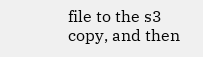file to the s3 copy, and then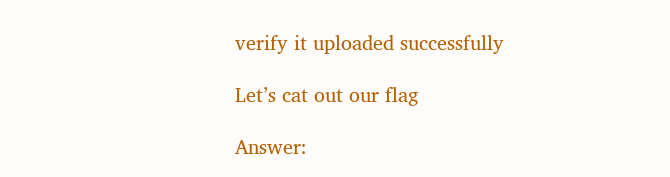verify it uploaded successfully

Let’s cat out our flag

Answer: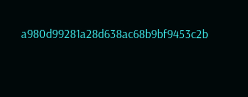a980d99281a28d638ac68b9bf9453c2b